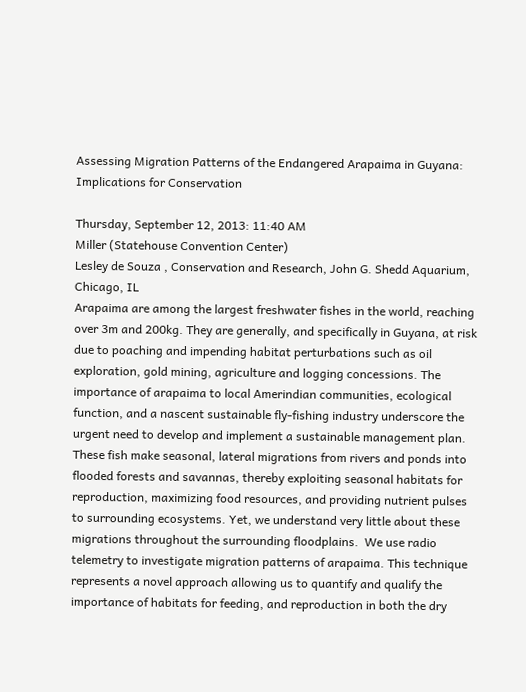Assessing Migration Patterns of the Endangered Arapaima in Guyana: Implications for Conservation

Thursday, September 12, 2013: 11:40 AM
Miller (Statehouse Convention Center)
Lesley de Souza , Conservation and Research, John G. Shedd Aquarium, Chicago, IL
Arapaima are among the largest freshwater fishes in the world, reaching over 3m and 200kg. They are generally, and specifically in Guyana, at risk due to poaching and impending habitat perturbations such as oil exploration, gold mining, agriculture and logging concessions. The importance of arapaima to local Amerindian communities, ecological function, and a nascent sustainable fly-fishing industry underscore the urgent need to develop and implement a sustainable management plan. These fish make seasonal, lateral migrations from rivers and ponds into flooded forests and savannas, thereby exploiting seasonal habitats for reproduction, maximizing food resources, and providing nutrient pulses to surrounding ecosystems. Yet, we understand very little about these migrations throughout the surrounding floodplains.  We use radio telemetry to investigate migration patterns of arapaima. This technique represents a novel approach allowing us to quantify and qualify the importance of habitats for feeding, and reproduction in both the dry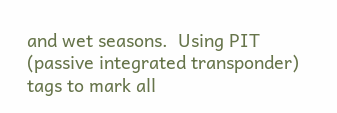and wet seasons.  Using PIT (passive integrated transponder) tags to mark all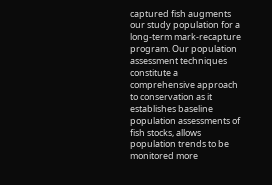captured fish augments our study population for a long-term mark-recapture program. Our population assessment techniques constitute a comprehensive approach to conservation as it establishes baseline population assessments of fish stocks, allows population trends to be monitored more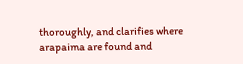thoroughly, and clarifies where arapaima are found and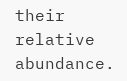their relative abundance.